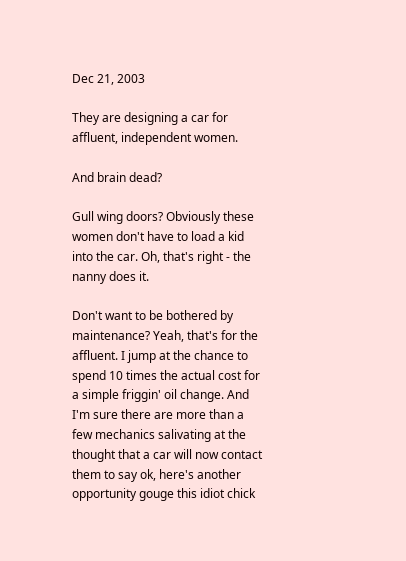Dec 21, 2003

They are designing a car for affluent, independent women.

And brain dead?

Gull wing doors? Obviously these women don't have to load a kid into the car. Oh, that's right - the nanny does it.

Don't want to be bothered by maintenance? Yeah, that's for the affluent. I jump at the chance to spend 10 times the actual cost for a simple friggin' oil change. And I'm sure there are more than a few mechanics salivating at the thought that a car will now contact them to say ok, here's another opportunity gouge this idiot chick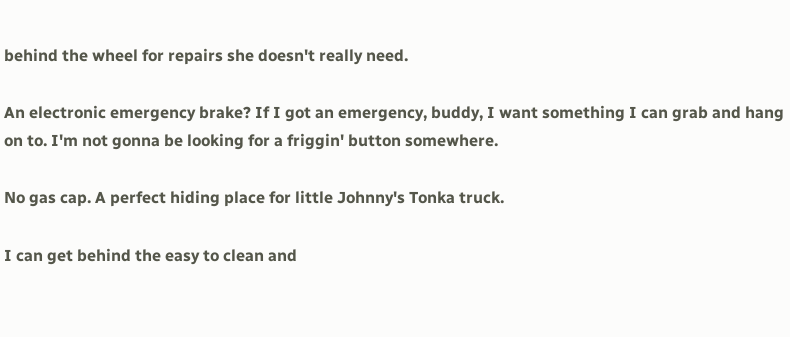behind the wheel for repairs she doesn't really need.

An electronic emergency brake? If I got an emergency, buddy, I want something I can grab and hang on to. I'm not gonna be looking for a friggin' button somewhere.

No gas cap. A perfect hiding place for little Johnny's Tonka truck.

I can get behind the easy to clean and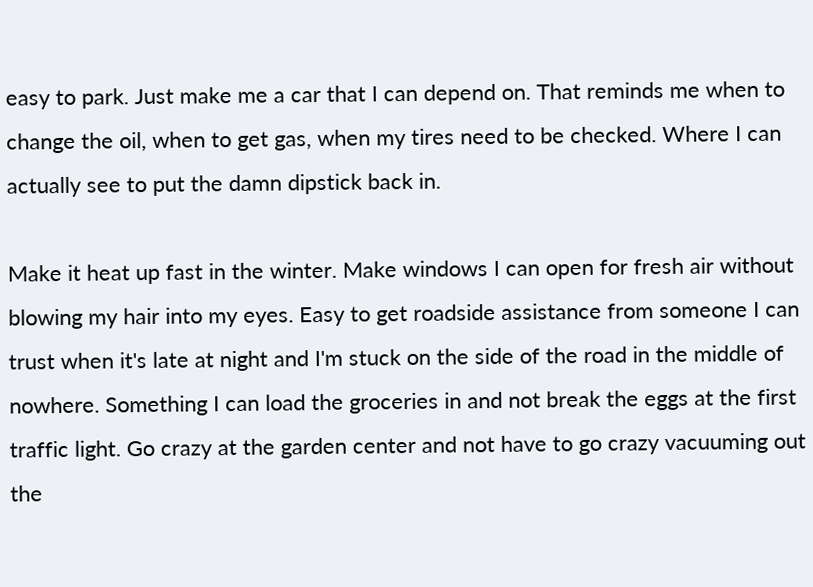easy to park. Just make me a car that I can depend on. That reminds me when to change the oil, when to get gas, when my tires need to be checked. Where I can actually see to put the damn dipstick back in.

Make it heat up fast in the winter. Make windows I can open for fresh air without blowing my hair into my eyes. Easy to get roadside assistance from someone I can trust when it's late at night and I'm stuck on the side of the road in the middle of nowhere. Something I can load the groceries in and not break the eggs at the first traffic light. Go crazy at the garden center and not have to go crazy vacuuming out the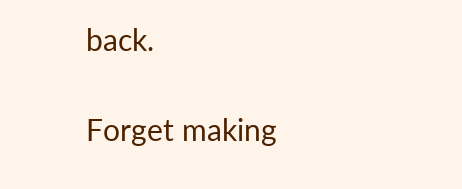back.

Forget making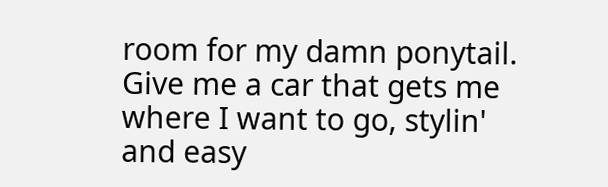room for my damn ponytail. Give me a car that gets me where I want to go, stylin' and easy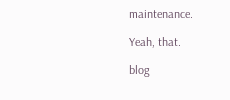maintenance.

Yeah, that.

blog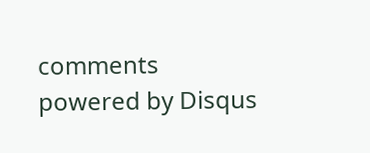comments powered by Disqus